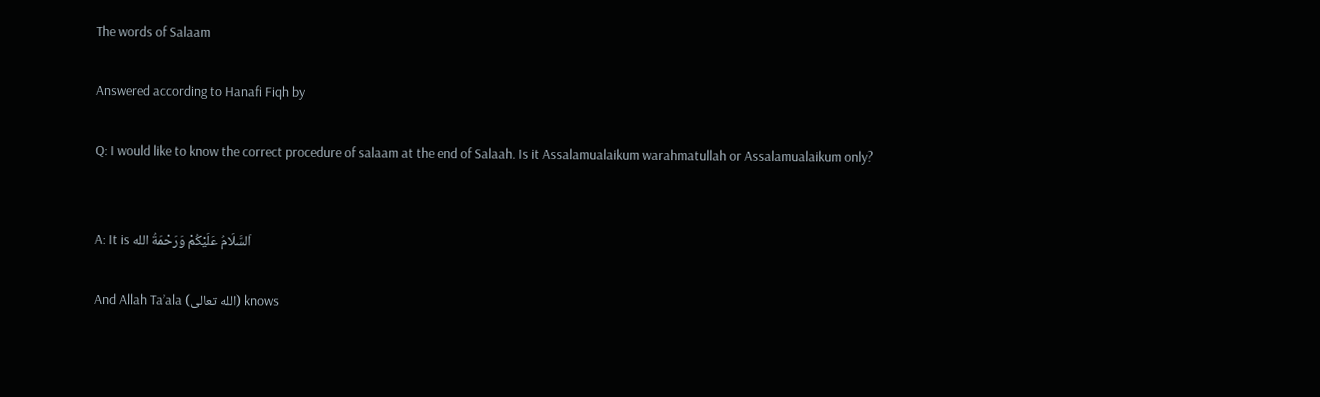The words of Salaam

Answered according to Hanafi Fiqh by

Q: I would like to know the correct procedure of salaam at the end of Salaah. Is it Assalamualaikum warahmatullah or Assalamualaikum only?


A: It is اَلسَّلَامُ عَلَيْكُمْ وَرَحْمَةُ الله

And Allah Ta’ala (الله تعالى) knows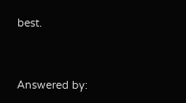best.


Answered by: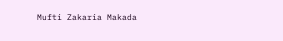Mufti Zakaria Makada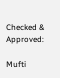Checked & Approved:

Mufti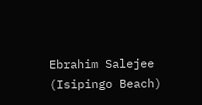Ebrahim Salejee (Isipingo Beach)